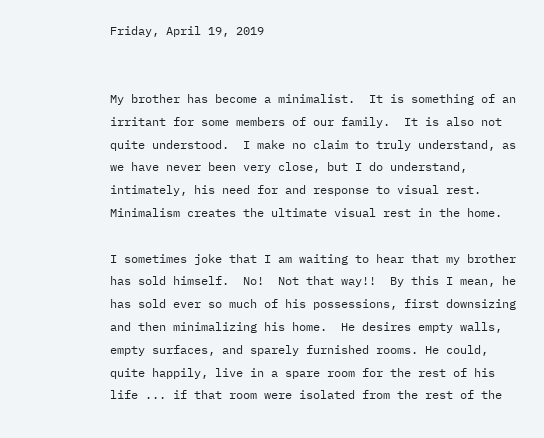Friday, April 19, 2019


My brother has become a minimalist.  It is something of an irritant for some members of our family.  It is also not quite understood.  I make no claim to truly understand, as we have never been very close, but I do understand, intimately, his need for and response to visual rest.  Minimalism creates the ultimate visual rest in the home.

I sometimes joke that I am waiting to hear that my brother has sold himself.  No!  Not that way!!  By this I mean, he has sold ever so much of his possessions, first downsizing and then minimalizing his home.  He desires empty walls, empty surfaces, and sparely furnished rooms. He could, quite happily, live in a spare room for the rest of his life ... if that room were isolated from the rest of the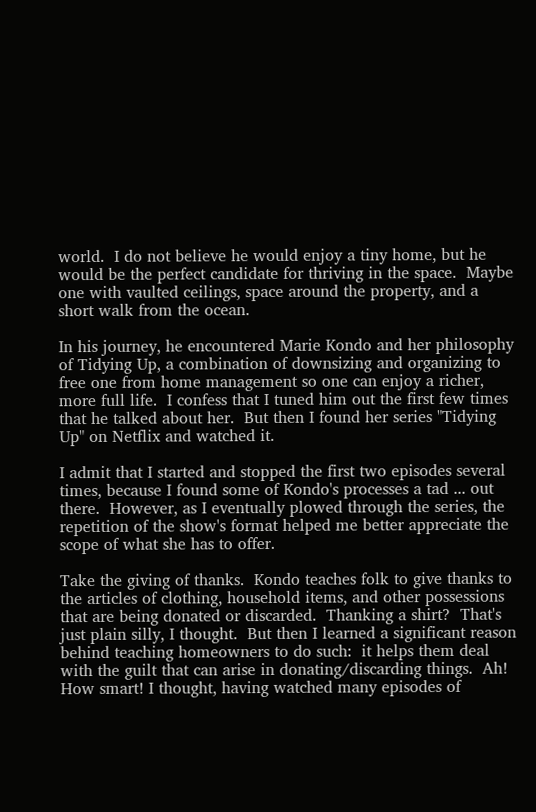world.  I do not believe he would enjoy a tiny home, but he would be the perfect candidate for thriving in the space.  Maybe one with vaulted ceilings, space around the property, and a short walk from the ocean.

In his journey, he encountered Marie Kondo and her philosophy of Tidying Up, a combination of downsizing and organizing to free one from home management so one can enjoy a richer, more full life.  I confess that I tuned him out the first few times that he talked about her.  But then I found her series "Tidying Up" on Netflix and watched it.

I admit that I started and stopped the first two episodes several times, because I found some of Kondo's processes a tad ... out there.  However, as I eventually plowed through the series, the repetition of the show's format helped me better appreciate the scope of what she has to offer.

Take the giving of thanks.  Kondo teaches folk to give thanks to the articles of clothing, household items, and other possessions that are being donated or discarded.  Thanking a shirt?  That's just plain silly, I thought.  But then I learned a significant reason behind teaching homeowners to do such:  it helps them deal with the guilt that can arise in donating/discarding things.  Ah!  How smart! I thought, having watched many episodes of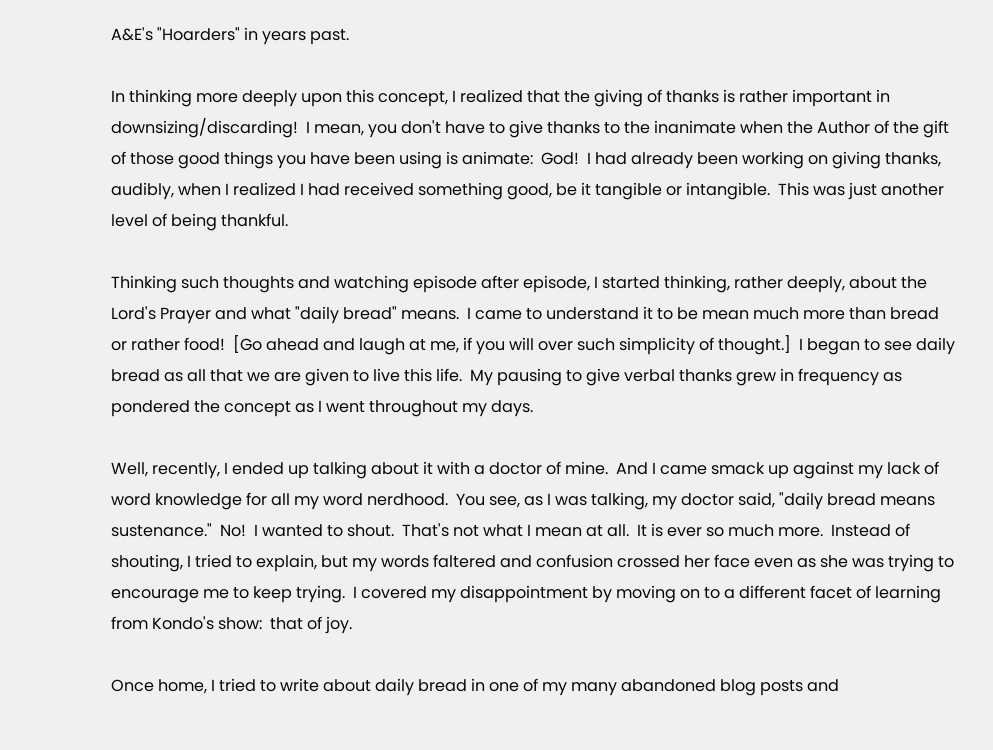A&E's "Hoarders" in years past.

In thinking more deeply upon this concept, I realized that the giving of thanks is rather important in downsizing/discarding!  I mean, you don't have to give thanks to the inanimate when the Author of the gift of those good things you have been using is animate:  God!  I had already been working on giving thanks, audibly, when I realized I had received something good, be it tangible or intangible.  This was just another level of being thankful.

Thinking such thoughts and watching episode after episode, I started thinking, rather deeply, about the Lord's Prayer and what "daily bread" means.  I came to understand it to be mean much more than bread or rather food!  [Go ahead and laugh at me, if you will over such simplicity of thought.]  I began to see daily bread as all that we are given to live this life.  My pausing to give verbal thanks grew in frequency as pondered the concept as I went throughout my days.

Well, recently, I ended up talking about it with a doctor of mine.  And I came smack up against my lack of word knowledge for all my word nerdhood.  You see, as I was talking, my doctor said, "daily bread means sustenance."  No!  I wanted to shout.  That's not what I mean at all.  It is ever so much more.  Instead of shouting, I tried to explain, but my words faltered and confusion crossed her face even as she was trying to encourage me to keep trying.  I covered my disappointment by moving on to a different facet of learning from Kondo's show:  that of joy.

Once home, I tried to write about daily bread in one of my many abandoned blog posts and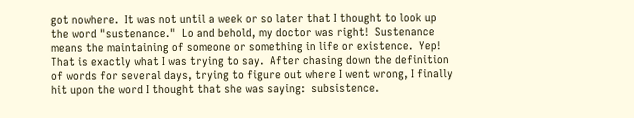got nowhere.  It was not until a week or so later that I thought to look up the word "sustenance."  Lo and behold, my doctor was right!  Sustenance means the maintaining of someone or something in life or existence.  Yep!  That is exactly what I was trying to say.  After chasing down the definition of words for several days, trying to figure out where I went wrong, I finally hit upon the word I thought that she was saying:  subsistence.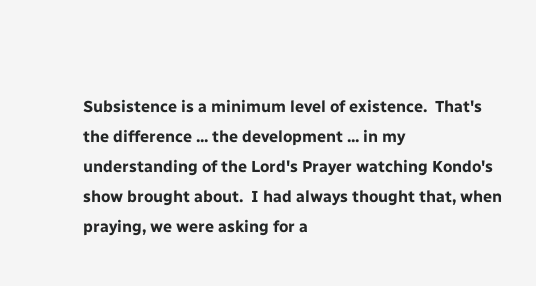Subsistence is a minimum level of existence.  That's the difference ... the development ... in my understanding of the Lord's Prayer watching Kondo's show brought about.  I had always thought that, when praying, we were asking for a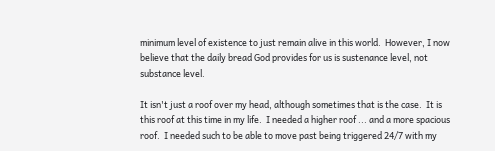minimum level of existence to just remain alive in this world.  However, I now believe that the daily bread God provides for us is sustenance level, not substance level.

It isn't just a roof over my head, although sometimes that is the case.  It is this roof at this time in my life.  I needed a higher roof ... and a more spacious roof.  I needed such to be able to move past being triggered 24/7 with my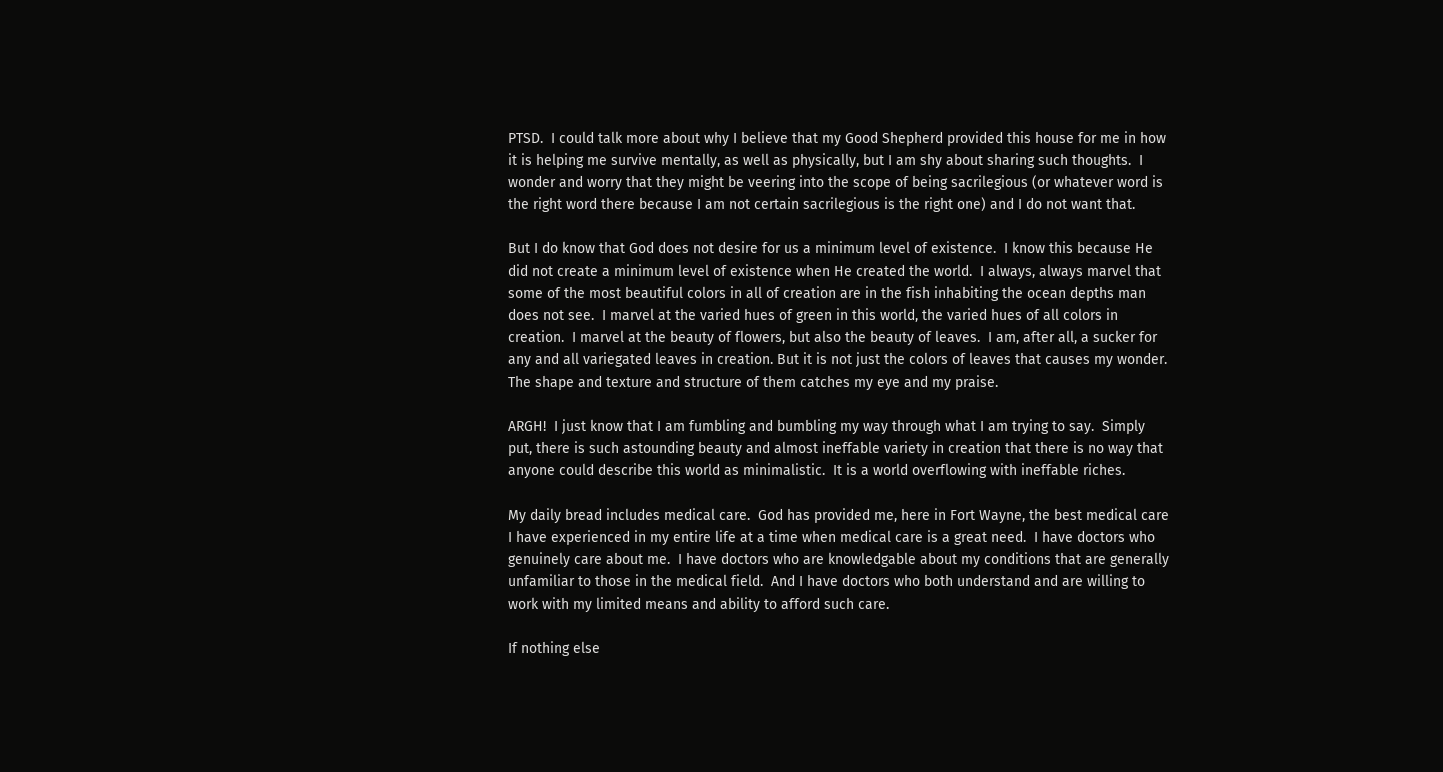PTSD.  I could talk more about why I believe that my Good Shepherd provided this house for me in how it is helping me survive mentally, as well as physically, but I am shy about sharing such thoughts.  I wonder and worry that they might be veering into the scope of being sacrilegious (or whatever word is the right word there because I am not certain sacrilegious is the right one) and I do not want that.

But I do know that God does not desire for us a minimum level of existence.  I know this because He did not create a minimum level of existence when He created the world.  I always, always marvel that some of the most beautiful colors in all of creation are in the fish inhabiting the ocean depths man does not see.  I marvel at the varied hues of green in this world, the varied hues of all colors in creation.  I marvel at the beauty of flowers, but also the beauty of leaves.  I am, after all, a sucker for any and all variegated leaves in creation. But it is not just the colors of leaves that causes my wonder.  The shape and texture and structure of them catches my eye and my praise.

ARGH!  I just know that I am fumbling and bumbling my way through what I am trying to say.  Simply put, there is such astounding beauty and almost ineffable variety in creation that there is no way that anyone could describe this world as minimalistic.  It is a world overflowing with ineffable riches.

My daily bread includes medical care.  God has provided me, here in Fort Wayne, the best medical care I have experienced in my entire life at a time when medical care is a great need.  I have doctors who genuinely care about me.  I have doctors who are knowledgable about my conditions that are generally unfamiliar to those in the medical field.  And I have doctors who both understand and are willing to work with my limited means and ability to afford such care.

If nothing else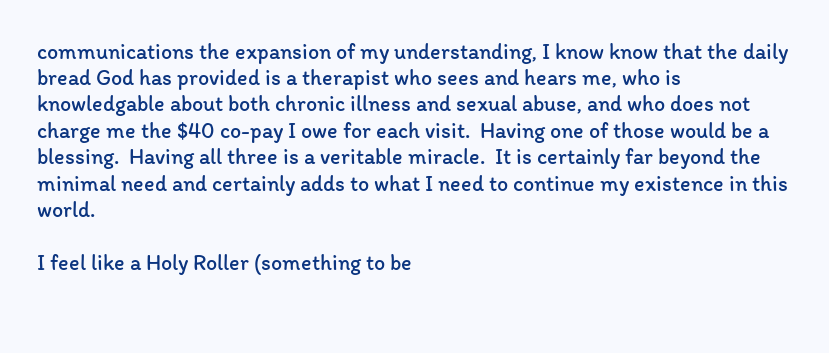communications the expansion of my understanding, I know know that the daily bread God has provided is a therapist who sees and hears me, who is knowledgable about both chronic illness and sexual abuse, and who does not charge me the $40 co-pay I owe for each visit.  Having one of those would be a blessing.  Having all three is a veritable miracle.  It is certainly far beyond the minimal need and certainly adds to what I need to continue my existence in this world.

I feel like a Holy Roller (something to be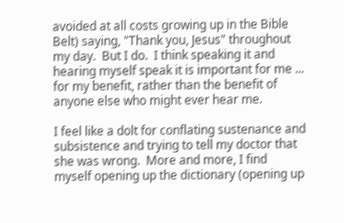avoided at all costs growing up in the Bible Belt) saying, "Thank you, Jesus" throughout my day.  But I do.  I think speaking it and hearing myself speak it is important for me ... for my benefit, rather than the benefit of anyone else who might ever hear me.

I feel like a dolt for conflating sustenance and subsistence and trying to tell my doctor that she was wrong.  More and more, I find myself opening up the dictionary (opening up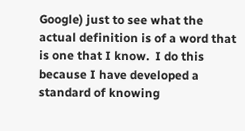Google) just to see what the actual definition is of a word that is one that I know.  I do this because I have developed a standard of knowing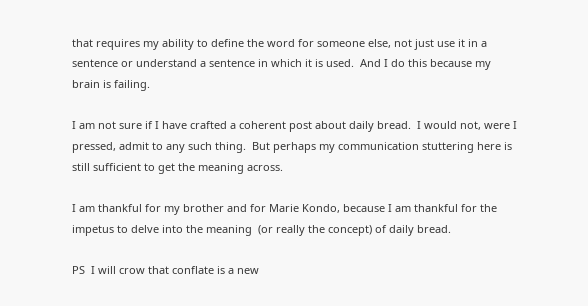that requires my ability to define the word for someone else, not just use it in a sentence or understand a sentence in which it is used.  And I do this because my brain is failing.

I am not sure if I have crafted a coherent post about daily bread.  I would not, were I pressed, admit to any such thing.  But perhaps my communication stuttering here is still sufficient to get the meaning across.

I am thankful for my brother and for Marie Kondo, because I am thankful for the impetus to delve into the meaning  (or really the concept) of daily bread.

PS  I will crow that conflate is a new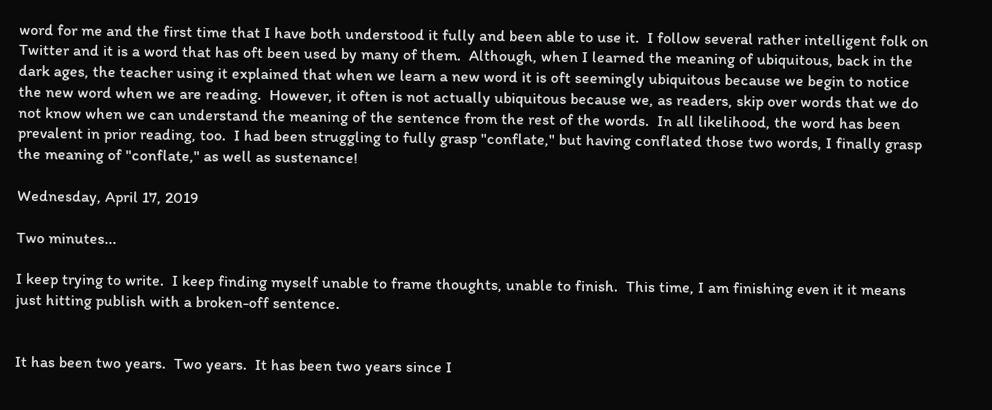word for me and the first time that I have both understood it fully and been able to use it.  I follow several rather intelligent folk on Twitter and it is a word that has oft been used by many of them.  Although, when I learned the meaning of ubiquitous, back in the dark ages, the teacher using it explained that when we learn a new word it is oft seemingly ubiquitous because we begin to notice the new word when we are reading.  However, it often is not actually ubiquitous because we, as readers, skip over words that we do not know when we can understand the meaning of the sentence from the rest of the words.  In all likelihood, the word has been prevalent in prior reading, too.  I had been struggling to fully grasp "conflate," but having conflated those two words, I finally grasp the meaning of "conflate," as well as sustenance!

Wednesday, April 17, 2019

Two minutes...

I keep trying to write.  I keep finding myself unable to frame thoughts, unable to finish.  This time, I am finishing even it it means just hitting publish with a broken-off sentence.


It has been two years.  Two years.  It has been two years since I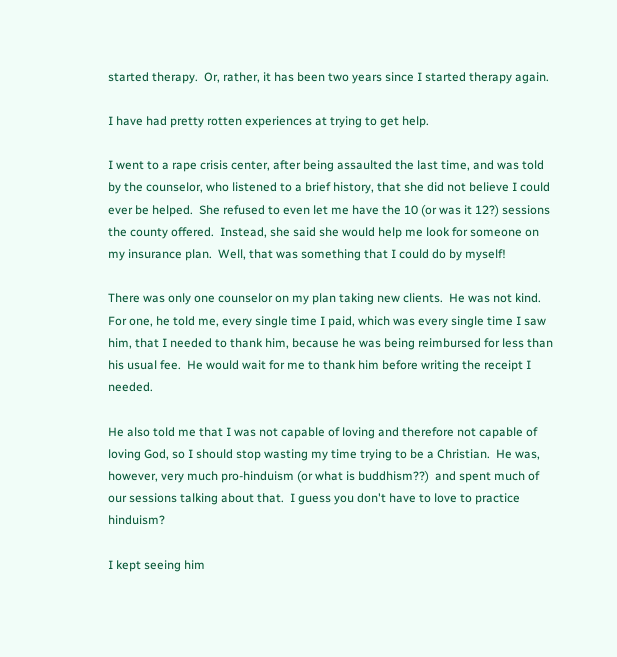started therapy.  Or, rather, it has been two years since I started therapy again.

I have had pretty rotten experiences at trying to get help.

I went to a rape crisis center, after being assaulted the last time, and was told by the counselor, who listened to a brief history, that she did not believe I could ever be helped.  She refused to even let me have the 10 (or was it 12?) sessions the county offered.  Instead, she said she would help me look for someone on my insurance plan.  Well, that was something that I could do by myself!

There was only one counselor on my plan taking new clients.  He was not kind.  For one, he told me, every single time I paid, which was every single time I saw him, that I needed to thank him, because he was being reimbursed for less than his usual fee.  He would wait for me to thank him before writing the receipt I needed.

He also told me that I was not capable of loving and therefore not capable of loving God, so I should stop wasting my time trying to be a Christian.  He was, however, very much pro-hinduism (or what is buddhism??)  and spent much of our sessions talking about that.  I guess you don't have to love to practice hinduism?

I kept seeing him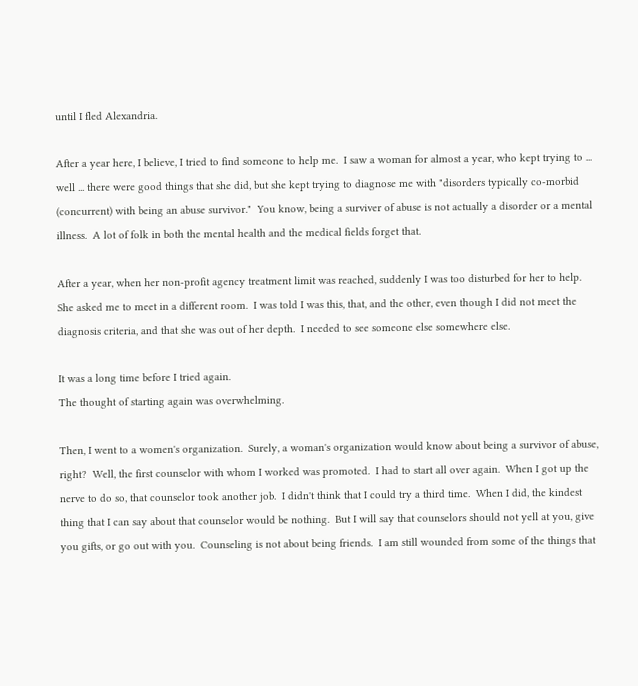until I fled Alexandria.

After a year here, I believe, I tried to find someone to help me.  I saw a woman for almost a year, who kept trying to ... well ... there were good things that she did, but she kept trying to diagnose me with "disorders typically co-morbid (concurrent) with being an abuse survivor."  You know, being a surviver of abuse is not actually a disorder or a mental illness.  A lot of folk in both the mental health and the medical fields forget that.

After a year, when her non-profit agency treatment limit was reached, suddenly I was too disturbed for her to help.  She asked me to meet in a different room.  I was told I was this, that, and the other, even though I did not meet the diagnosis criteria, and that she was out of her depth.  I needed to see someone else somewhere else.

It was a long time before I tried again.
The thought of starting again was overwhelming.

Then, I went to a women's organization.  Surely, a woman's organization would know about being a survivor of abuse, right?  Well, the first counselor with whom I worked was promoted.  I had to start all over again.  When I got up the nerve to do so, that counselor took another job.  I didn't think that I could try a third time.  When I did, the kindest thing that I can say about that counselor would be nothing.  But I will say that counselors should not yell at you, give you gifts, or go out with you.  Counseling is not about being friends.  I am still wounded from some of the things that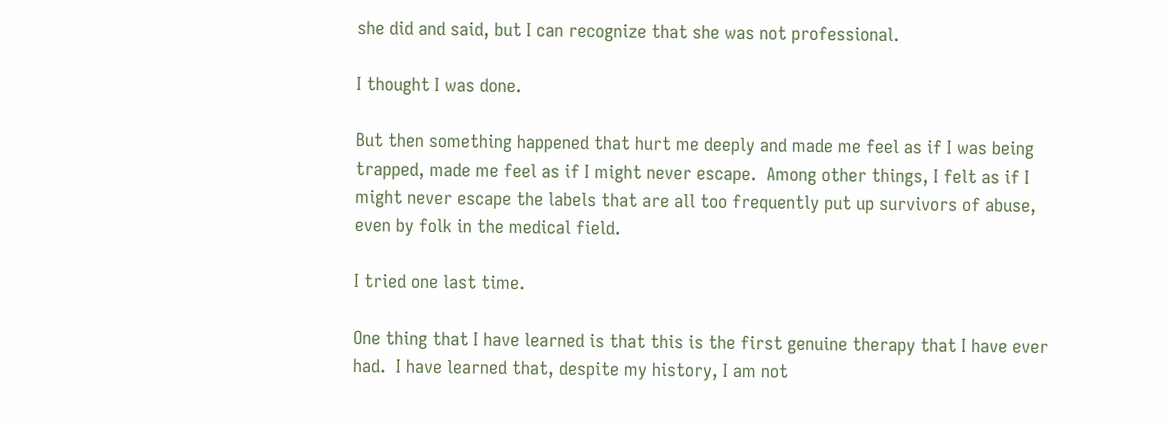she did and said, but I can recognize that she was not professional.

I thought I was done.

But then something happened that hurt me deeply and made me feel as if I was being trapped, made me feel as if I might never escape.  Among other things, I felt as if I might never escape the labels that are all too frequently put up survivors of abuse, even by folk in the medical field.

I tried one last time.

One thing that I have learned is that this is the first genuine therapy that I have ever had.  I have learned that, despite my history, I am not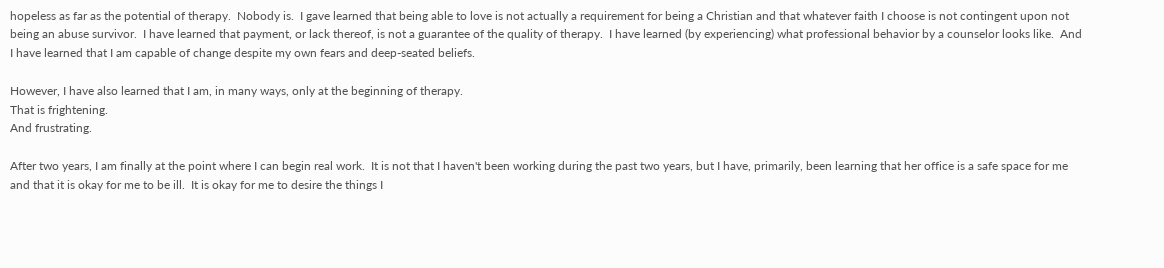hopeless as far as the potential of therapy.  Nobody is.  I gave learned that being able to love is not actually a requirement for being a Christian and that whatever faith I choose is not contingent upon not being an abuse survivor.  I have learned that payment, or lack thereof, is not a guarantee of the quality of therapy.  I have learned (by experiencing) what professional behavior by a counselor looks like.  And I have learned that I am capable of change despite my own fears and deep-seated beliefs.

However, I have also learned that I am, in many ways, only at the beginning of therapy.
That is frightening.
And frustrating.

After two years, I am finally at the point where I can begin real work.  It is not that I haven't been working during the past two years, but I have, primarily, been learning that her office is a safe space for me and that it is okay for me to be ill.  It is okay for me to desire the things I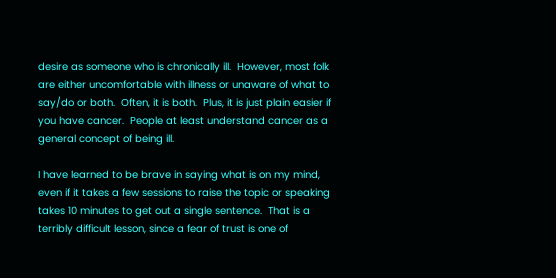desire as someone who is chronically ill.  However, most folk are either uncomfortable with illness or unaware of what to say/do or both.  Often, it is both.  Plus, it is just plain easier if you have cancer.  People at least understand cancer as a general concept of being ill.

I have learned to be brave in saying what is on my mind, even if it takes a few sessions to raise the topic or speaking takes 10 minutes to get out a single sentence.  That is a terribly difficult lesson, since a fear of trust is one of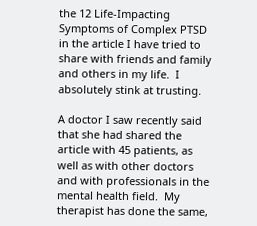the 12 Life-Impacting Symptoms of Complex PTSD in the article I have tried to share with friends and family and others in my life.  I absolutely stink at trusting.

A doctor I saw recently said that she had shared the article with 45 patients, as well as with other doctors and with professionals in the mental health field.  My therapist has done the same,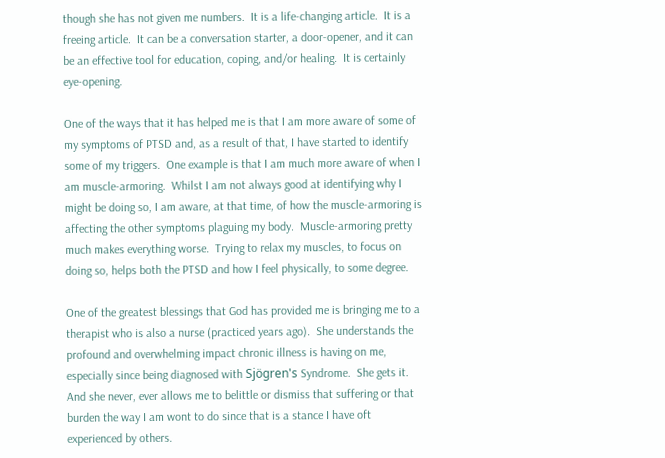though she has not given me numbers.  It is a life-changing article.  It is a freeing article.  It can be a conversation starter, a door-opener, and it can be an effective tool for education, coping, and/or healing.  It is certainly eye-opening.

One of the ways that it has helped me is that I am more aware of some of my symptoms of PTSD and, as a result of that, I have started to identify some of my triggers.  One example is that I am much more aware of when I am muscle-armoring.  Whilst I am not always good at identifying why I might be doing so, I am aware, at that time, of how the muscle-armoring is affecting the other symptoms plaguing my body.  Muscle-armoring pretty much makes everything worse.  Trying to relax my muscles, to focus on doing so, helps both the PTSD and how I feel physically, to some degree.

One of the greatest blessings that God has provided me is bringing me to a therapist who is also a nurse (practiced years ago).  She understands the profound and overwhelming impact chronic illness is having on me, especially since being diagnosed with Sjögren's Syndrome.  She gets it.  And she never, ever allows me to belittle or dismiss that suffering or that burden the way I am wont to do since that is a stance I have oft experienced by others.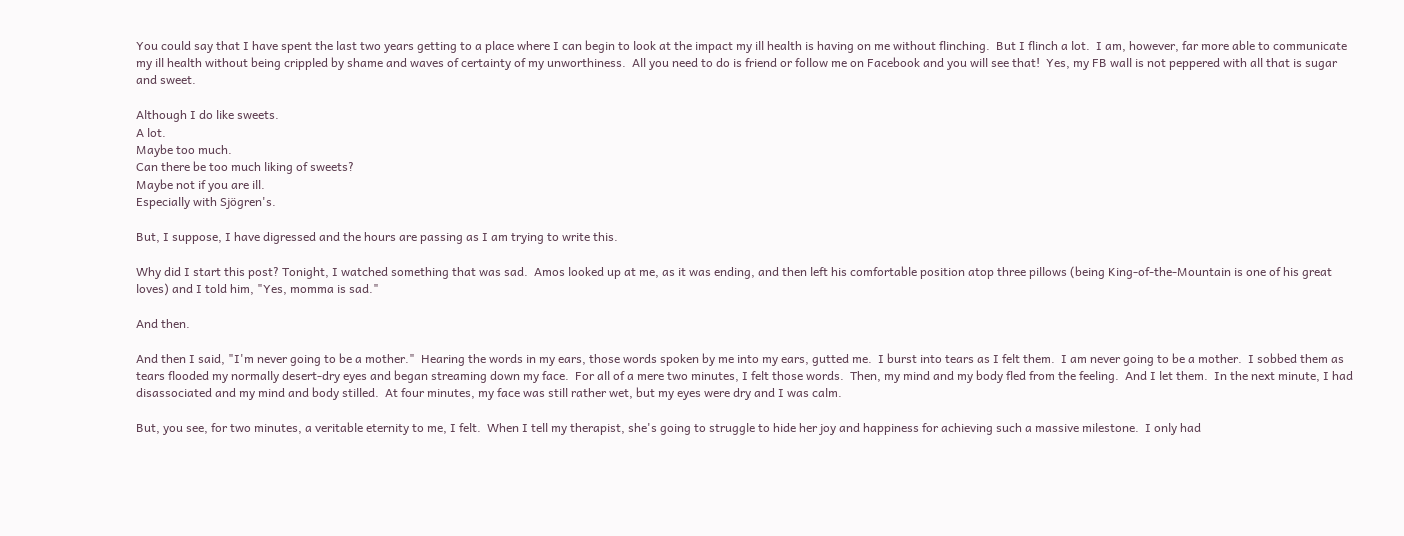You could say that I have spent the last two years getting to a place where I can begin to look at the impact my ill health is having on me without flinching.  But I flinch a lot.  I am, however, far more able to communicate my ill health without being crippled by shame and waves of certainty of my unworthiness.  All you need to do is friend or follow me on Facebook and you will see that!  Yes, my FB wall is not peppered with all that is sugar and sweet.

Although I do like sweets.
A lot.
Maybe too much.
Can there be too much liking of sweets?
Maybe not if you are ill.
Especially with Sjögren's.

But, I suppose, I have digressed and the hours are passing as I am trying to write this.

Why did I start this post? Tonight, I watched something that was sad.  Amos looked up at me, as it was ending, and then left his comfortable position atop three pillows (being King-of-the-Mountain is one of his great loves) and I told him, "Yes, momma is sad."

And then.

And then I said, "I'm never going to be a mother."  Hearing the words in my ears, those words spoken by me into my ears, gutted me.  I burst into tears as I felt them.  I am never going to be a mother.  I sobbed them as tears flooded my normally desert-dry eyes and began streaming down my face.  For all of a mere two minutes, I felt those words.  Then, my mind and my body fled from the feeling.  And I let them.  In the next minute, I had disassociated and my mind and body stilled.  At four minutes, my face was still rather wet, but my eyes were dry and I was calm.

But, you see, for two minutes, a veritable eternity to me, I felt.  When I tell my therapist, she's going to struggle to hide her joy and happiness for achieving such a massive milestone.  I only had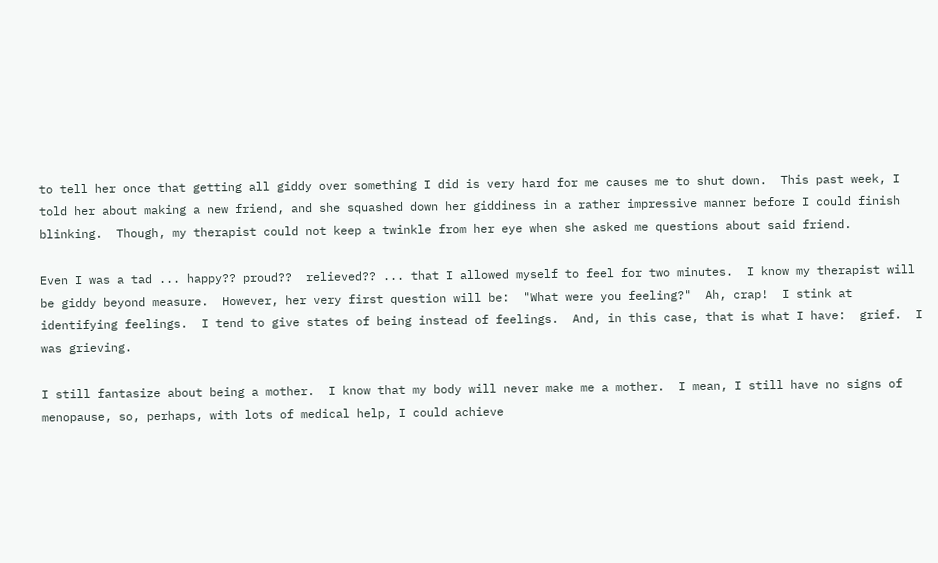to tell her once that getting all giddy over something I did is very hard for me causes me to shut down.  This past week, I told her about making a new friend, and she squashed down her giddiness in a rather impressive manner before I could finish blinking.  Though, my therapist could not keep a twinkle from her eye when she asked me questions about said friend.

Even I was a tad ... happy?? proud??  relieved?? ... that I allowed myself to feel for two minutes.  I know my therapist will be giddy beyond measure.  However, her very first question will be:  "What were you feeling?"  Ah, crap!  I stink at identifying feelings.  I tend to give states of being instead of feelings.  And, in this case, that is what I have:  grief.  I was grieving.

I still fantasize about being a mother.  I know that my body will never make me a mother.  I mean, I still have no signs of menopause, so, perhaps, with lots of medical help, I could achieve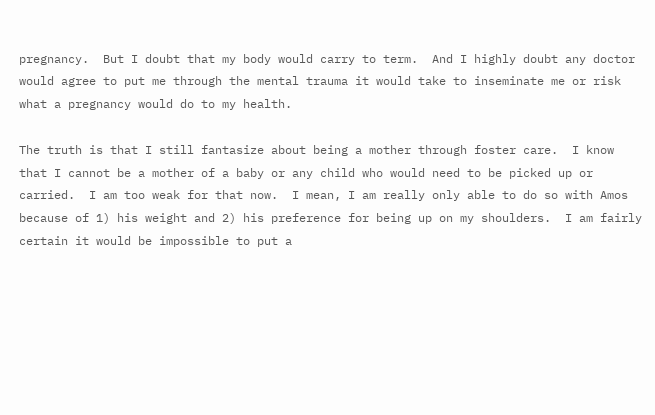pregnancy.  But I doubt that my body would carry to term.  And I highly doubt any doctor would agree to put me through the mental trauma it would take to inseminate me or risk what a pregnancy would do to my health.

The truth is that I still fantasize about being a mother through foster care.  I know that I cannot be a mother of a baby or any child who would need to be picked up or carried.  I am too weak for that now.  I mean, I am really only able to do so with Amos because of 1) his weight and 2) his preference for being up on my shoulders.  I am fairly certain it would be impossible to put a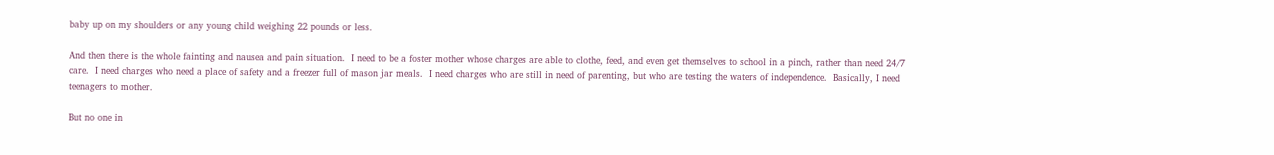baby up on my shoulders or any young child weighing 22 pounds or less.

And then there is the whole fainting and nausea and pain situation.  I need to be a foster mother whose charges are able to clothe, feed, and even get themselves to school in a pinch, rather than need 24/7 care.  I need charges who need a place of safety and a freezer full of mason jar meals.  I need charges who are still in need of parenting, but who are testing the waters of independence.  Basically, I need teenagers to mother.

But no one in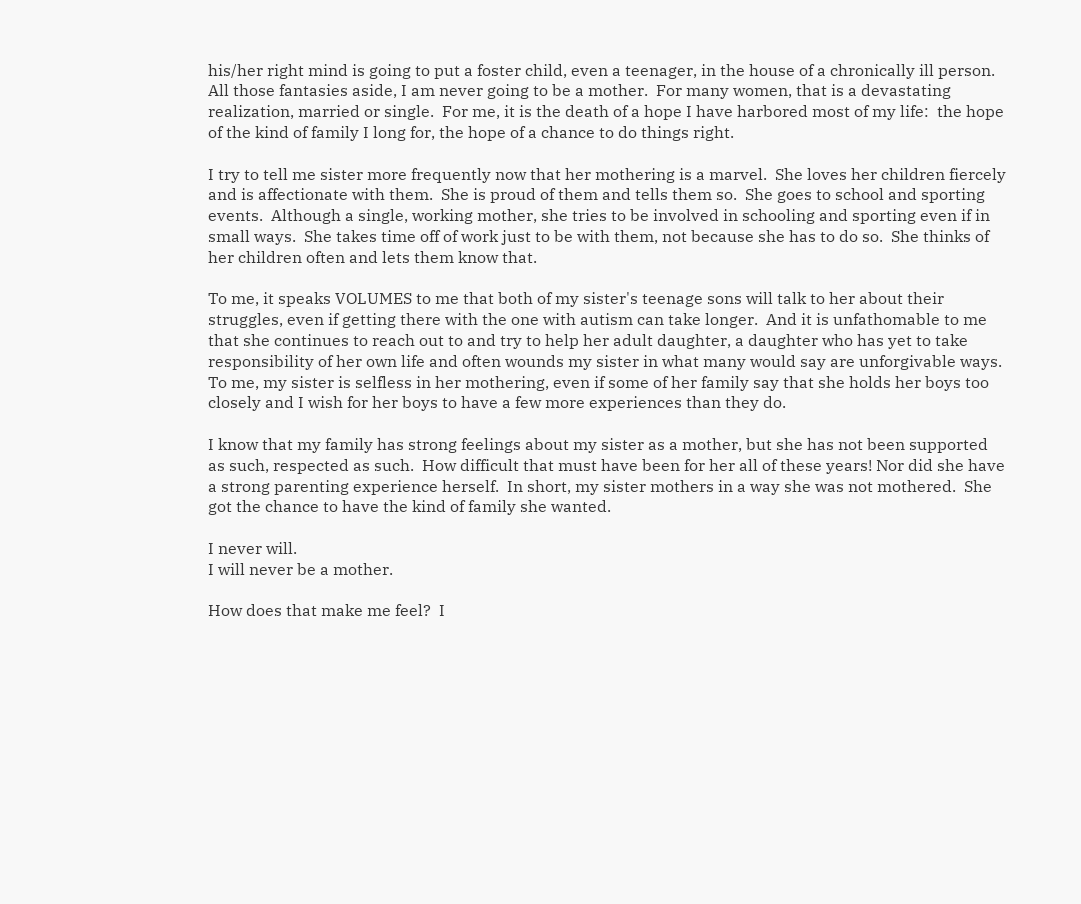his/her right mind is going to put a foster child, even a teenager, in the house of a chronically ill person.  All those fantasies aside, I am never going to be a mother.  For many women, that is a devastating realization, married or single.  For me, it is the death of a hope I have harbored most of my life:  the hope of the kind of family I long for, the hope of a chance to do things right.

I try to tell me sister more frequently now that her mothering is a marvel.  She loves her children fiercely and is affectionate with them.  She is proud of them and tells them so.  She goes to school and sporting events.  Although a single, working mother, she tries to be involved in schooling and sporting even if in small ways.  She takes time off of work just to be with them, not because she has to do so.  She thinks of her children often and lets them know that.

To me, it speaks VOLUMES to me that both of my sister's teenage sons will talk to her about their struggles, even if getting there with the one with autism can take longer.  And it is unfathomable to me that she continues to reach out to and try to help her adult daughter, a daughter who has yet to take responsibility of her own life and often wounds my sister in what many would say are unforgivable ways. To me, my sister is selfless in her mothering, even if some of her family say that she holds her boys too closely and I wish for her boys to have a few more experiences than they do.

I know that my family has strong feelings about my sister as a mother, but she has not been supported as such, respected as such.  How difficult that must have been for her all of these years! Nor did she have a strong parenting experience herself.  In short, my sister mothers in a way she was not mothered.  She got the chance to have the kind of family she wanted.

I never will.
I will never be a mother.

How does that make me feel?  I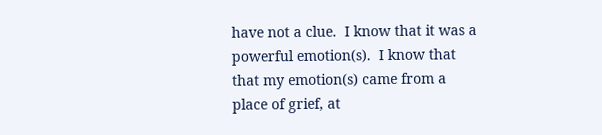have not a clue.  I know that it was a powerful emotion(s).  I know that that my emotion(s) came from a place of grief, at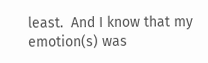least.  And I know that my emotion(s) was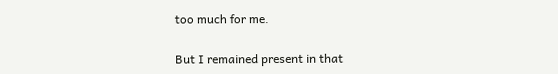too much for me.

But I remained present in that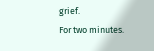grief.
For two minutes.